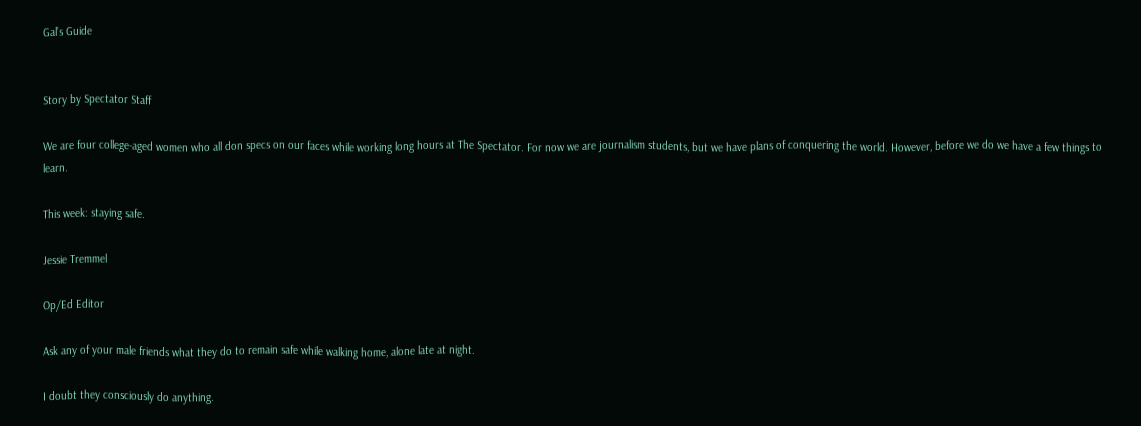Gal’s Guide


Story by Spectator Staff

We are four college-aged women who all don specs on our faces while working long hours at The Spectator. For now we are journalism students, but we have plans of conquering the world. However, before we do we have a few things to learn.

This week: staying safe.

Jessie Tremmel

Op/Ed Editor

Ask any of your male friends what they do to remain safe while walking home, alone late at night.

I doubt they consciously do anything.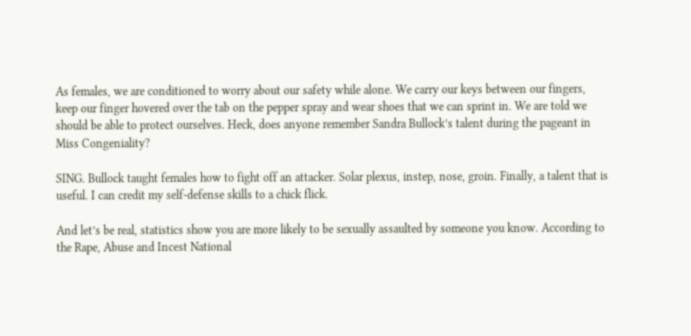As females, we are conditioned to worry about our safety while alone. We carry our keys between our fingers, keep our finger hovered over the tab on the pepper spray and wear shoes that we can sprint in. We are told we should be able to protect ourselves. Heck, does anyone remember Sandra Bullock’s talent during the pageant in Miss Congeniality?

SING. Bullock taught females how to fight off an attacker. Solar plexus, instep, nose, groin. Finally, a talent that is useful. I can credit my self-defense skills to a chick flick.

And let’s be real, statistics show you are more likely to be sexually assaulted by someone you know. According to the Rape, Abuse and Incest National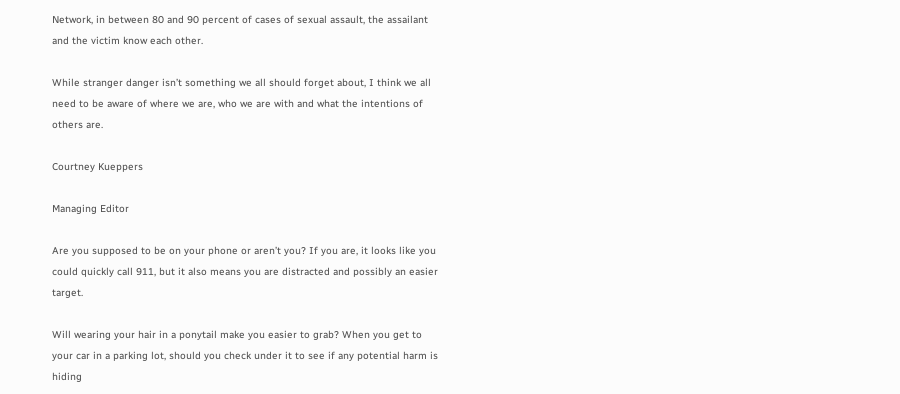Network, in between 80 and 90 percent of cases of sexual assault, the assailant and the victim know each other.

While stranger danger isn’t something we all should forget about, I think we all need to be aware of where we are, who we are with and what the intentions of others are.

Courtney Kueppers

Managing Editor

Are you supposed to be on your phone or aren’t you? If you are, it looks like you could quickly call 911, but it also means you are distracted and possibly an easier target.

Will wearing your hair in a ponytail make you easier to grab? When you get to your car in a parking lot, should you check under it to see if any potential harm is hiding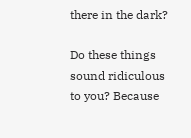there in the dark?

Do these things sound ridiculous to you? Because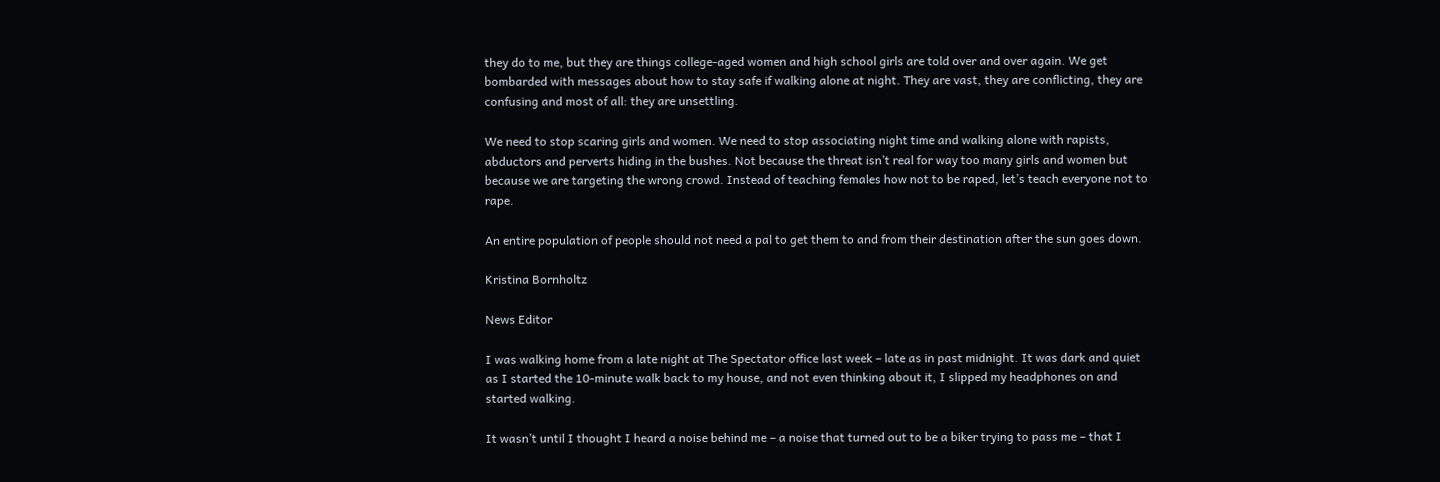they do to me, but they are things college-aged women and high school girls are told over and over again. We get bombarded with messages about how to stay safe if walking alone at night. They are vast, they are conflicting, they are confusing and most of all: they are unsettling.

We need to stop scaring girls and women. We need to stop associating night time and walking alone with rapists, abductors and perverts hiding in the bushes. Not because the threat isn’t real for way too many girls and women but because we are targeting the wrong crowd. Instead of teaching females how not to be raped, let’s teach everyone not to rape.

An entire population of people should not need a pal to get them to and from their destination after the sun goes down.

Kristina Bornholtz

News Editor

I was walking home from a late night at The Spectator office last week – late as in past midnight. It was dark and quiet as I started the 10-minute walk back to my house, and not even thinking about it, I slipped my headphones on and started walking.

It wasn’t until I thought I heard a noise behind me – a noise that turned out to be a biker trying to pass me – that I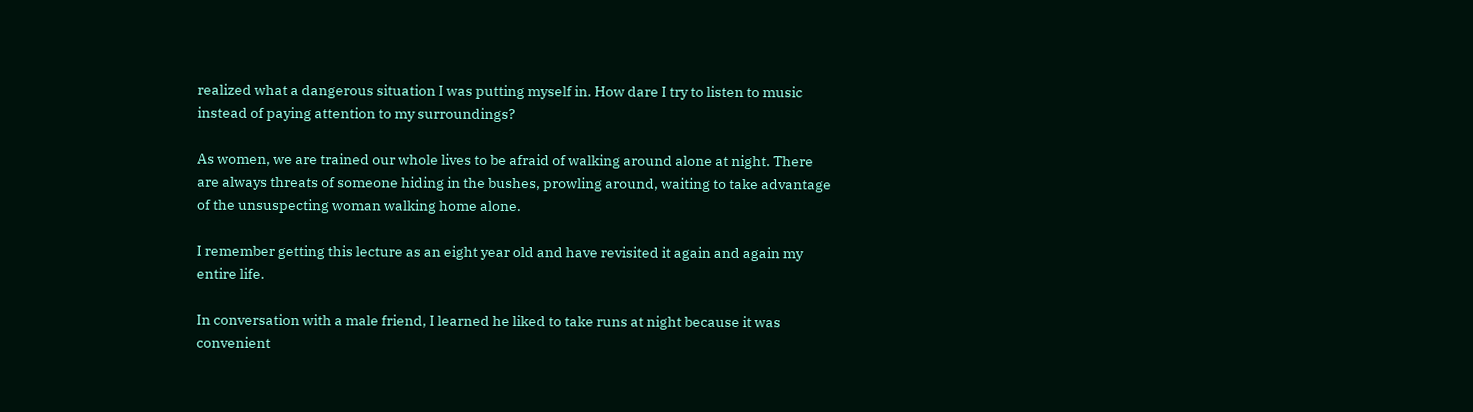realized what a dangerous situation I was putting myself in. How dare I try to listen to music instead of paying attention to my surroundings?

As women, we are trained our whole lives to be afraid of walking around alone at night. There are always threats of someone hiding in the bushes, prowling around, waiting to take advantage of the unsuspecting woman walking home alone.

I remember getting this lecture as an eight year old and have revisited it again and again my entire life.

In conversation with a male friend, I learned he liked to take runs at night because it was convenient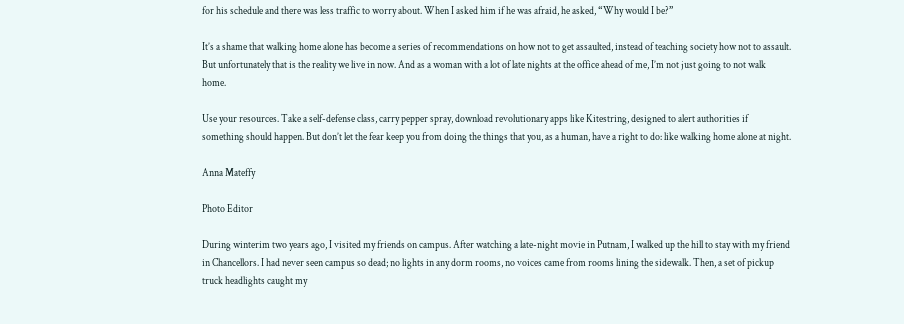for his schedule and there was less traffic to worry about. When I asked him if he was afraid, he asked, “Why would I be?”

It’s a shame that walking home alone has become a series of recommendations on how not to get assaulted, instead of teaching society how not to assault. But unfortunately that is the reality we live in now. And as a woman with a lot of late nights at the office ahead of me, I’m not just going to not walk home.

Use your resources. Take a self-defense class, carry pepper spray, download revolutionary apps like Kitestring, designed to alert authorities if something should happen. But don’t let the fear keep you from doing the things that you, as a human, have a right to do: like walking home alone at night.

Anna Mateffy

Photo Editor

During winterim two years ago, I visited my friends on campus. After watching a late-night movie in Putnam, I walked up the hill to stay with my friend in Chancellors. I had never seen campus so dead; no lights in any dorm rooms, no voices came from rooms lining the sidewalk. Then, a set of pickup truck headlights caught my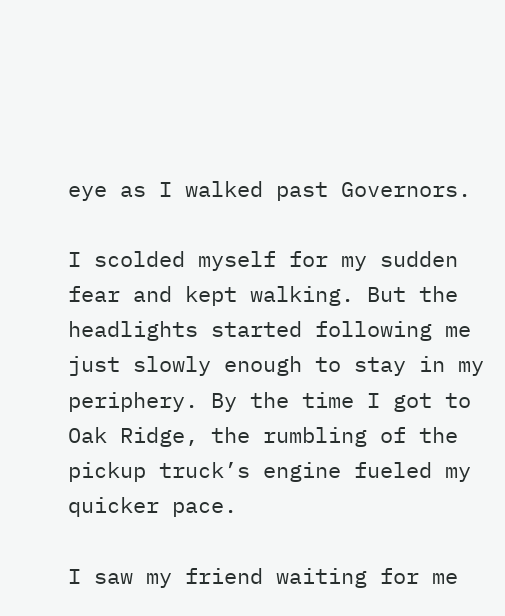eye as I walked past Governors.

I scolded myself for my sudden fear and kept walking. But the headlights started following me just slowly enough to stay in my periphery. By the time I got to Oak Ridge, the rumbling of the pickup truck’s engine fueled my quicker pace.

I saw my friend waiting for me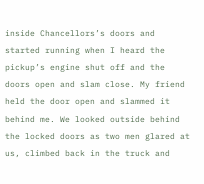inside Chancellors’s doors and started running when I heard the pickup’s engine shut off and the doors open and slam close. My friend held the door open and slammed it behind me. We looked outside behind the locked doors as two men glared at us, climbed back in the truck and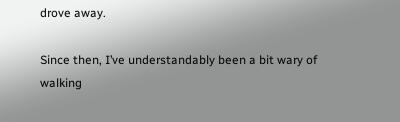drove away.

Since then, I’ve understandably been a bit wary of walking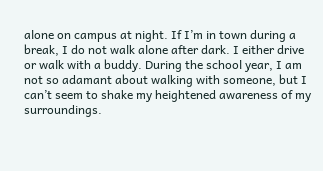alone on campus at night. If I’m in town during a break, I do not walk alone after dark. I either drive or walk with a buddy. During the school year, I am not so adamant about walking with someone, but I can’t seem to shake my heightened awareness of my surroundings.